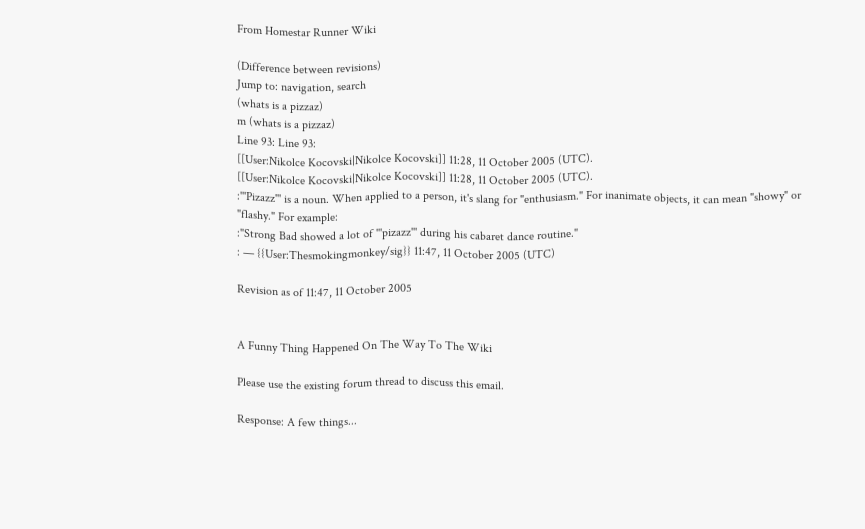From Homestar Runner Wiki

(Difference between revisions)
Jump to: navigation, search
(whats is a pizzaz)
m (whats is a pizzaz)
Line 93: Line 93:
[[User:Nikolce Kocovski|Nikolce Kocovski]] 11:28, 11 October 2005 (UTC).
[[User:Nikolce Kocovski|Nikolce Kocovski]] 11:28, 11 October 2005 (UTC).
:'''Pizazz''' is a noun. When applied to a person, it's slang for "enthusiasm." For inanimate objects, it can mean "showy" or "flashy." For example:
:"Strong Bad showed a lot of '''pizazz''' during his cabaret dance routine."
: — {{User:Thesmokingmonkey/sig}} 11:47, 11 October 2005 (UTC)

Revision as of 11:47, 11 October 2005


A Funny Thing Happened On The Way To The Wiki

Please use the existing forum thread to discuss this email.

Response: A few things...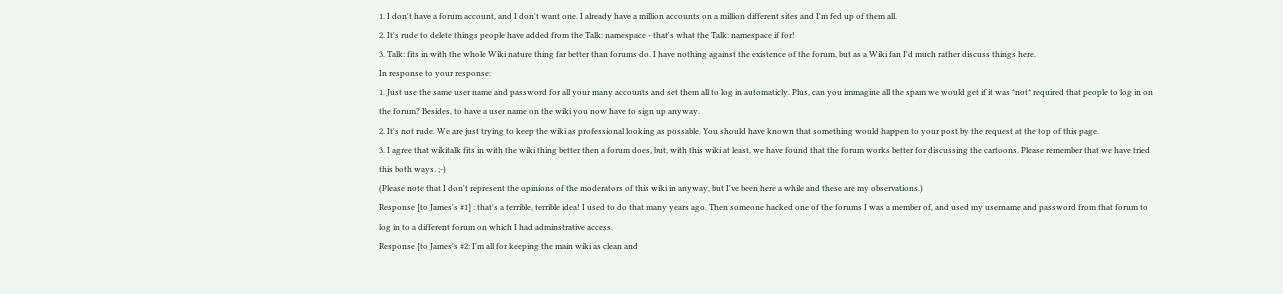1. I don't have a forum account, and I don't want one. I already have a million accounts on a million different sites and I'm fed up of them all.
2. It's rude to delete things people have added from the Talk: namespace - that's what the Talk: namespace if for!
3. Talk: fits in with the whole Wiki nature thing far better than forums do. I have nothing against the existence of the forum, but as a Wiki fan I'd much rather discuss things here.
In response to your response:
1. Just use the same user name and password for all your many accounts and set them all to log in automaticly. Plus, can you immagine all the spam we would get if it was *not* required that people to log in on the forum? Besides, to have a user name on the wiki you now have to sign up anyway.
2. It's not rude. We are just trying to keep the wiki as professional looking as possable. You should have known that something would happen to your post by the request at the top of this page.
3. I agree that wikitalk fits in with the wiki thing better then a forum does, but, with this wiki at least, we have found that the forum works better for discussing the cartoons. Please remember that we have tried this both ways. ;-)
(Please note that I don't represent the opinions of the moderators of this wiki in anyway, but I've been here a while and these are my observations.)
Response [to James's #1] : that's a terrible, terrible idea! I used to do that many years ago. Then someone hacked one of the forums I was a member of, and used my username and password from that forum to log in to a different forum on which I had adminstrative access.
Response [to James's #2: I'm all for keeping the main wiki as clean and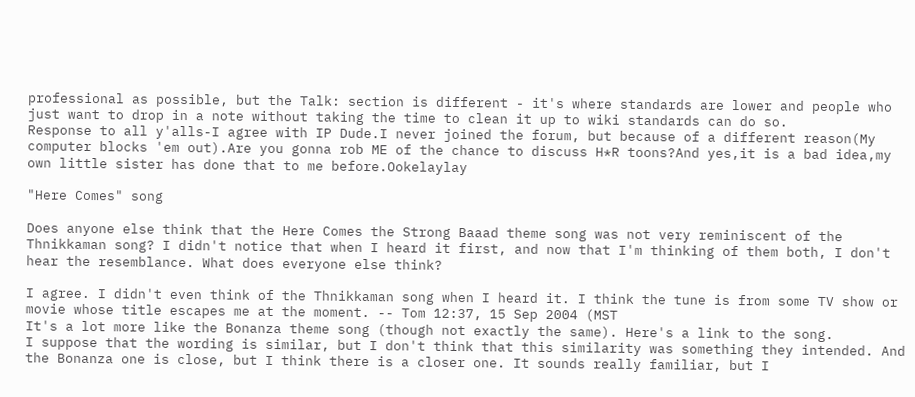professional as possible, but the Talk: section is different - it's where standards are lower and people who just want to drop in a note without taking the time to clean it up to wiki standards can do so.
Response to all y'alls-I agree with IP Dude.I never joined the forum, but because of a different reason(My computer blocks 'em out).Are you gonna rob ME of the chance to discuss H*R toons?And yes,it is a bad idea,my own little sister has done that to me before.Ookelaylay

"Here Comes" song

Does anyone else think that the Here Comes the Strong Baaad theme song was not very reminiscent of the Thnikkaman song? I didn't notice that when I heard it first, and now that I'm thinking of them both, I don't hear the resemblance. What does everyone else think?

I agree. I didn't even think of the Thnikkaman song when I heard it. I think the tune is from some TV show or movie whose title escapes me at the moment. -- Tom 12:37, 15 Sep 2004 (MST
It's a lot more like the Bonanza theme song (though not exactly the same). Here's a link to the song.
I suppose that the wording is similar, but I don't think that this similarity was something they intended. And the Bonanza one is close, but I think there is a closer one. It sounds really familiar, but I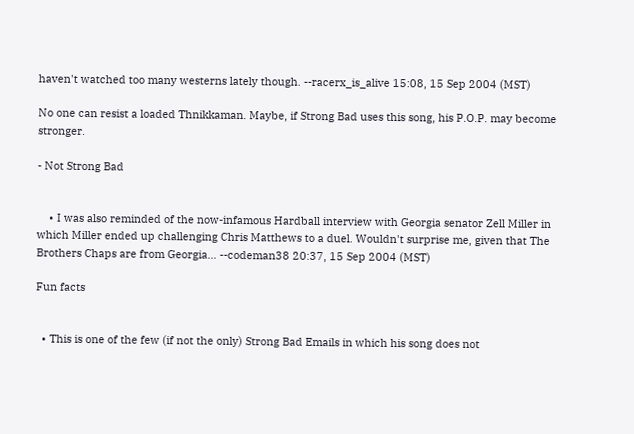haven't watched too many westerns lately though. --racerx_is_alive 15:08, 15 Sep 2004 (MST)

No one can resist a loaded Thnikkaman. Maybe, if Strong Bad uses this song, his P.O.P. may become stronger.

- Not Strong Bad


    • I was also reminded of the now-infamous Hardball interview with Georgia senator Zell Miller in which Miller ended up challenging Chris Matthews to a duel. Wouldn't surprise me, given that The Brothers Chaps are from Georgia... --codeman38 20:37, 15 Sep 2004 (MST)

Fun facts


  • This is one of the few (if not the only) Strong Bad Emails in which his song does not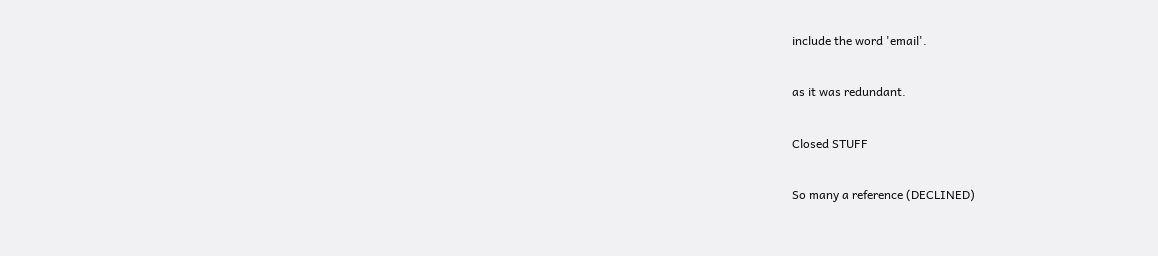include the word 'email'.

as it was redundant.

Closed STUFF

So many a reference (DECLINED)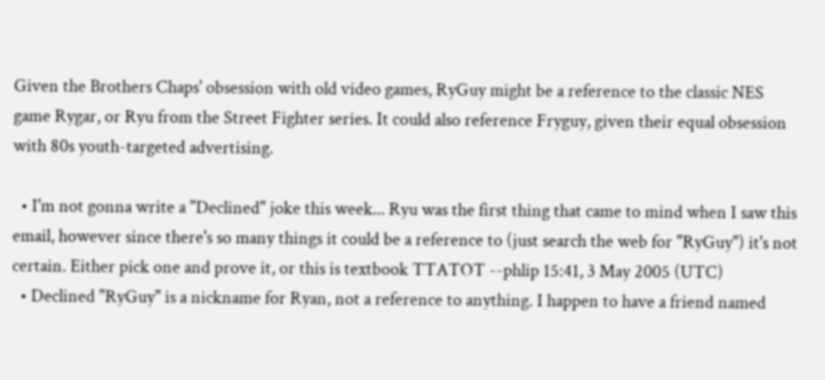Given the Brothers Chaps' obsession with old video games, RyGuy might be a reference to the classic NES game Rygar, or Ryu from the Street Fighter series. It could also reference Fryguy, given their equal obsession with 80s youth-targeted advertising.

  • I'm not gonna write a "Declined" joke this week... Ryu was the first thing that came to mind when I saw this email, however since there's so many things it could be a reference to (just search the web for "RyGuy") it's not certain. Either pick one and prove it, or this is textbook TTATOT --phlip 15:41, 3 May 2005 (UTC)
  • Declined "RyGuy" is a nickname for Ryan, not a reference to anything. I happen to have a friend named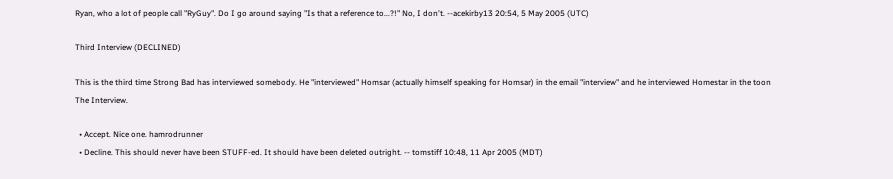Ryan, who a lot of people call "RyGuy". Do I go around saying "Is that a reference to...?!" No, I don't. --acekirby13 20:54, 5 May 2005 (UTC)

Third Interview (DECLINED)

This is the third time Strong Bad has interviewed somebody. He "interviewed" Homsar (actually himself speaking for Homsar) in the email "interview" and he interviewed Homestar in the toon The Interview.

  • Accept. Nice one. hamrodrunner
  • Decline. This should never have been STUFF-ed. It should have been deleted outright. -- tomstiff 10:48, 11 Apr 2005 (MDT)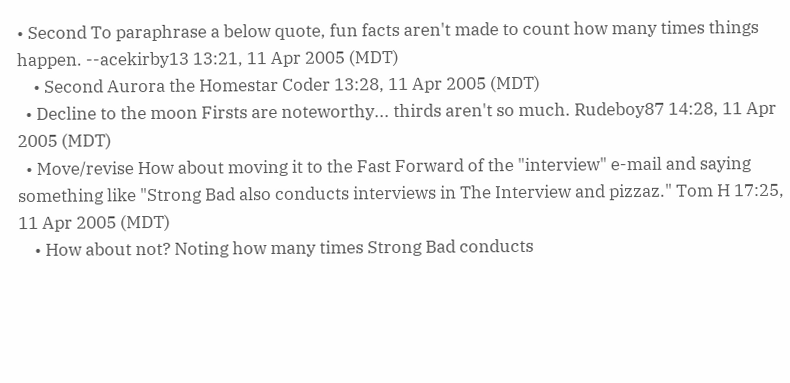• Second To paraphrase a below quote, fun facts aren't made to count how many times things happen. --acekirby13 13:21, 11 Apr 2005 (MDT)
    • Second Aurora the Homestar Coder 13:28, 11 Apr 2005 (MDT)
  • Decline to the moon Firsts are noteworthy... thirds aren't so much. Rudeboy87 14:28, 11 Apr 2005 (MDT)
  • Move/revise How about moving it to the Fast Forward of the "interview" e-mail and saying something like "Strong Bad also conducts interviews in The Interview and pizzaz." Tom H 17:25, 11 Apr 2005 (MDT)
    • How about not? Noting how many times Strong Bad conducts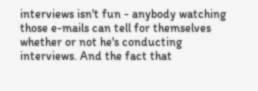interviews isn't fun - anybody watching those e-mails can tell for themselves whether or not he's conducting interviews. And the fact that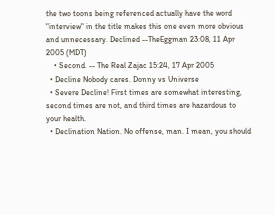the two toons being referenced actually have the word "interview" in the title makes this one even more obvious and unnecessary. Declined --TheEggman 23:08, 11 Apr 2005 (MDT)
    • Second. -- The Real Zajac 15:24, 17 Apr 2005
  • Decline Nobody cares. Donny vs Universe
  • Severe Decline! First times are somewhat interesting, second times are not, and third times are hazardous to your health.
  • Declination Nation. No offense, man. I mean, you should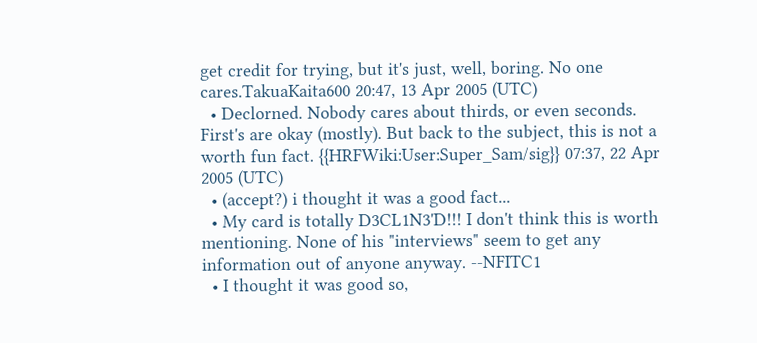get credit for trying, but it's just, well, boring. No one cares.TakuaKaita600 20:47, 13 Apr 2005 (UTC)
  • Declorned. Nobody cares about thirds, or even seconds. First's are okay (mostly). But back to the subject, this is not a worth fun fact. {{HRFWiki:User:Super_Sam/sig}} 07:37, 22 Apr 2005 (UTC)
  • (accept?) i thought it was a good fact...
  • My card is totally D3CL1N3'D!!! I don't think this is worth mentioning. None of his "interviews" seem to get any information out of anyone anyway. --NFITC1
  • I thought it was good so,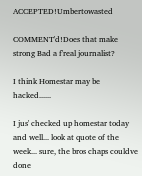ACCEPTED!Umbertowasted

COMMENT'd!Does that make strong Bad a f'real journalist?

I think Homestar may be hacked......

I jus' checked up homestar today and well... look at quote of the week... sure, the bros chaps couldve done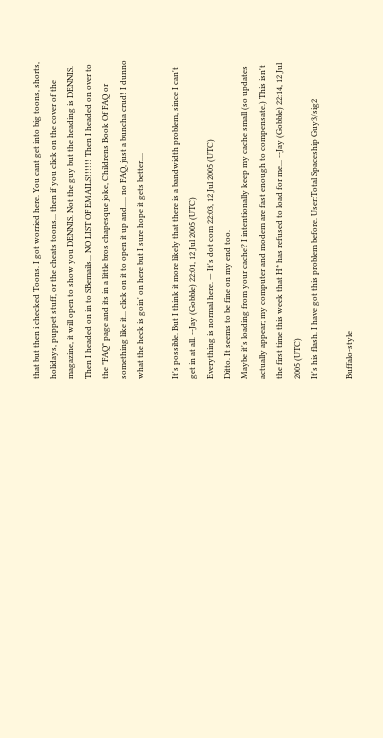that but then i checked Toons. I got worried here. You cant get into big toons, shorts, holidays, puppet stuff, or the cheats toons... then if you click on the cover of the magazine, it will open to show you DENNIS. Not the guy but the heading is DENNIS. Then I headed on in to SBemails... NO LIST OF EMAILS!!!!!! Then I headed on over to the "FAQ" page and its in a little bros chapesque joke, Childrens Book Of FAQ or something like it... click on it to open it up and..... no FAQ, just a buncha crud! I dunno what the heck is goin' on here but I sure hope it gets better....

It's possible. But I think it more likely that there is a bandwidth problem, since I can't get in at all. --Jay (Gobble) 22:01, 12 Jul 2005 (UTC)
Everything is normal here. — It's dot com 22:03, 12 Jul 2005 (UTC)
Ditto. It seems to be fine on my end too.
Maybe it's loading from your cache? I intentionally keep my cache small (so updates actually appear; my computer and modem are fast enough to compensate.) This isn't the first time this week that H* has refused to load for me... --Jay (Gobble) 22:14, 12 Jul 2005 (UTC)
It's his flash. I have got this problem before. User:Total Spaceship Guy3/sig2

Buffalo-style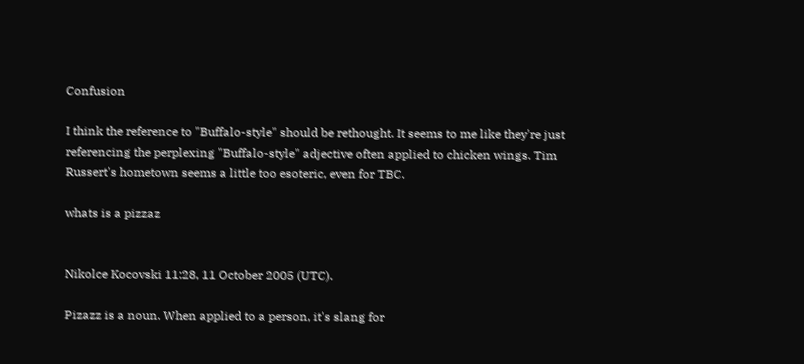Confusion

I think the reference to "Buffalo-style" should be rethought. It seems to me like they're just referencing the perplexing "Buffalo-style" adjective often applied to chicken wings. Tim Russert's hometown seems a little too esoteric, even for TBC.

whats is a pizzaz


Nikolce Kocovski 11:28, 11 October 2005 (UTC).

Pizazz is a noun. When applied to a person, it's slang for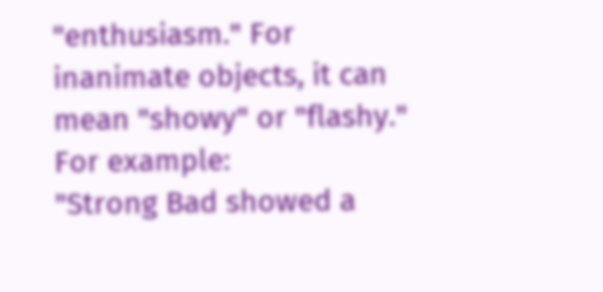"enthusiasm." For inanimate objects, it can mean "showy" or "flashy." For example:
"Strong Bad showed a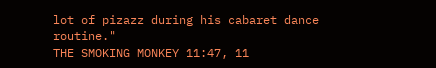lot of pizazz during his cabaret dance routine."
THE SMOKING MONKEY 11:47, 11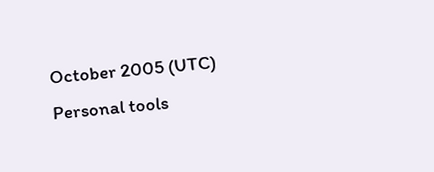October 2005 (UTC)
Personal tools